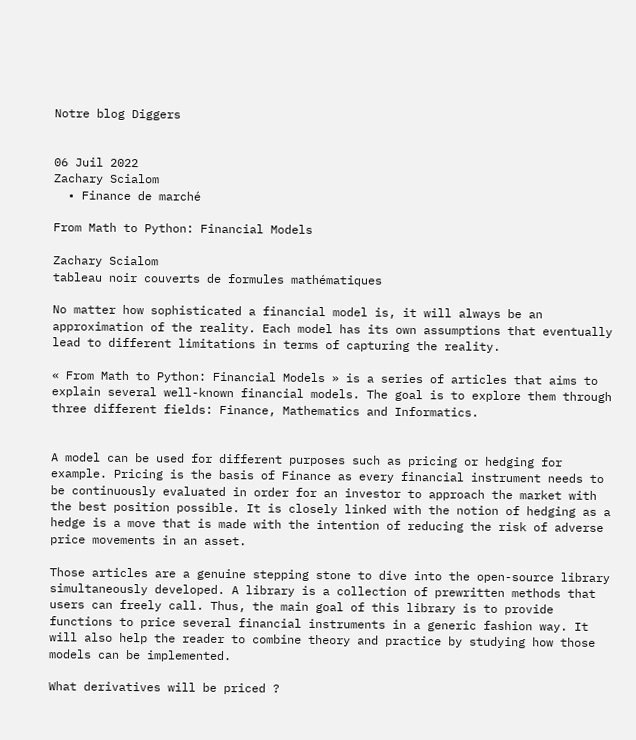Notre blog Diggers


06 Juil 2022
Zachary Scialom
  • Finance de marché

From Math to Python: Financial Models

Zachary Scialom
tableau noir couverts de formules mathématiques

No matter how sophisticated a financial model is, it will always be an approximation of the reality. Each model has its own assumptions that eventually lead to different limitations in terms of capturing the reality.

« From Math to Python: Financial Models » is a series of articles that aims to explain several well-known financial models. The goal is to explore them through three different fields: Finance, Mathematics and Informatics.


A model can be used for different purposes such as pricing or hedging for example. Pricing is the basis of Finance as every financial instrument needs to be continuously evaluated in order for an investor to approach the market with the best position possible. It is closely linked with the notion of hedging as a hedge is a move that is made with the intention of reducing the risk of adverse price movements in an asset.

Those articles are a genuine stepping stone to dive into the open-source library simultaneously developed. A library is a collection of prewritten methods that users can freely call. Thus, the main goal of this library is to provide functions to price several financial instruments in a generic fashion way. It will also help the reader to combine theory and practice by studying how those models can be implemented.

What derivatives will be priced ?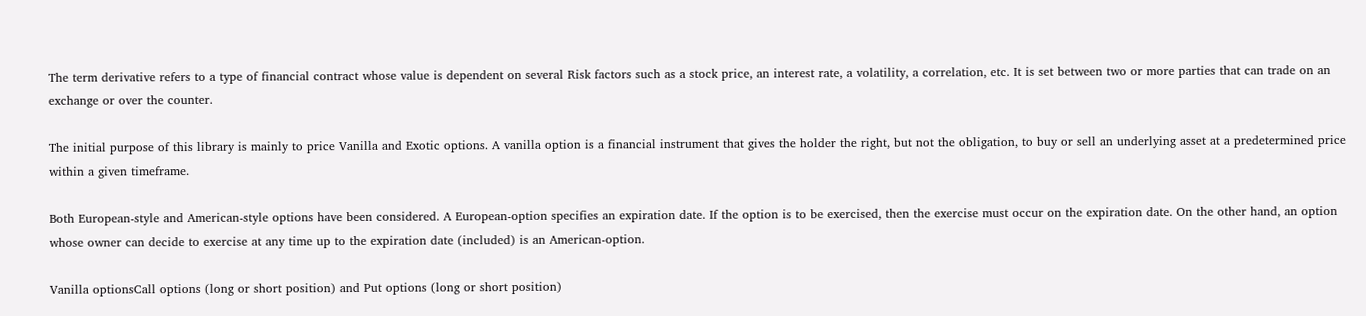The term derivative refers to a type of financial contract whose value is dependent on several Risk factors such as a stock price, an interest rate, a volatility, a correlation, etc. It is set between two or more parties that can trade on an exchange or over the counter.

The initial purpose of this library is mainly to price Vanilla and Exotic options. A vanilla option is a financial instrument that gives the holder the right, but not the obligation, to buy or sell an underlying asset at a predetermined price within a given timeframe.

Both European-style and American-style options have been considered. A European-option specifies an expiration date. If the option is to be exercised, then the exercise must occur on the expiration date. On the other hand, an option whose owner can decide to exercise at any time up to the expiration date (included) is an American-option.

Vanilla optionsCall options (long or short position) and Put options (long or short position)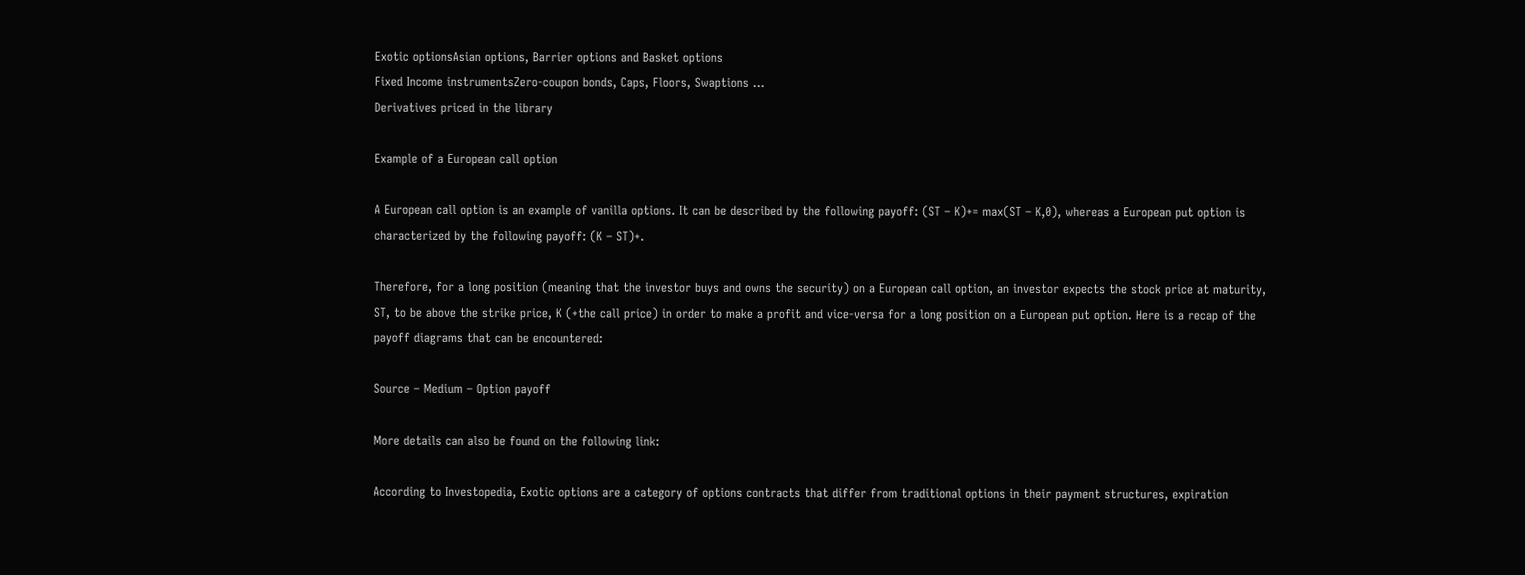Exotic optionsAsian options, Barrier options and Basket options
Fixed Income instrumentsZero-coupon bonds, Caps, Floors, Swaptions …
Derivatives priced in the library

Example of a European call option

A European call option is an example of vanilla options. It can be described by the following payoff: (ST – K)+= max(ST – K,0), whereas a European put option is characterized by the following payoff: (K – ST)+.

Therefore, for a long position (meaning that the investor buys and owns the security) on a European call option, an investor expects the stock price at maturity, ST, to be above the strike price, K (+the call price) in order to make a profit and vice-versa for a long position on a European put option. Here is a recap of the payoff diagrams that can be encountered:

Source – Medium – Option payoff

More details can also be found on the following link:

According to Investopedia, Exotic options are a category of options contracts that differ from traditional options in their payment structures, expiration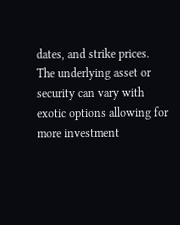dates, and strike prices. The underlying asset or security can vary with exotic options allowing for more investment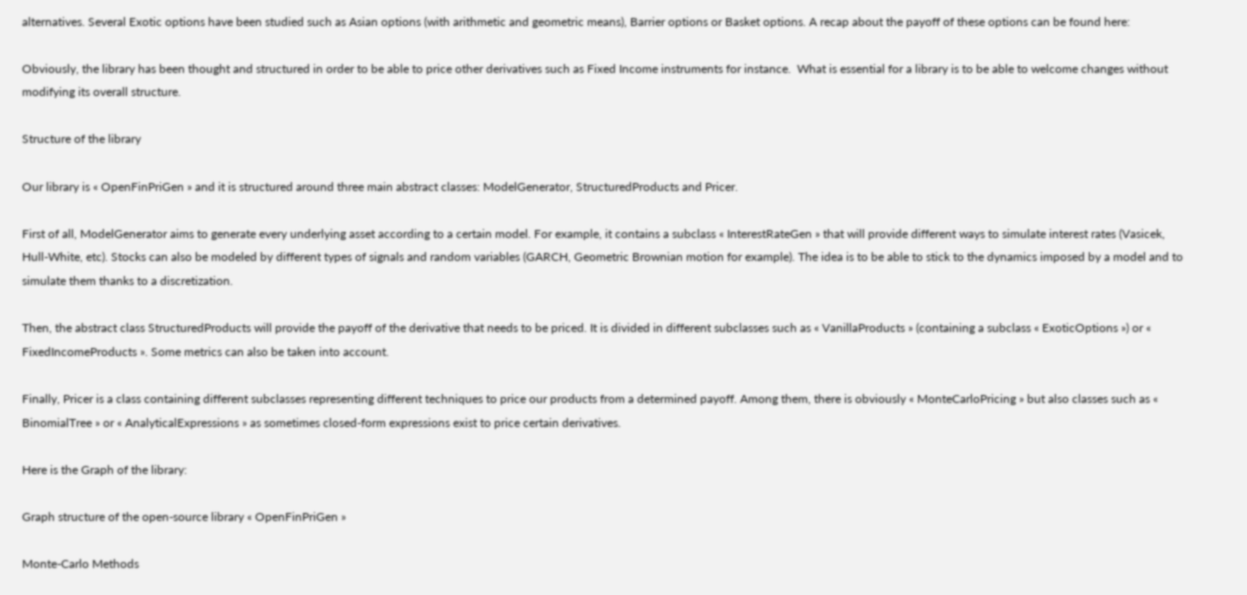alternatives. Several Exotic options have been studied such as Asian options (with arithmetic and geometric means), Barrier options or Basket options. A recap about the payoff of these options can be found here:

Obviously, the library has been thought and structured in order to be able to price other derivatives such as Fixed Income instruments for instance.  What is essential for a library is to be able to welcome changes without modifying its overall structure.

Structure of the library

Our library is « OpenFinPriGen » and it is structured around three main abstract classes: ModelGenerator, StructuredProducts and Pricer.

First of all, ModelGenerator aims to generate every underlying asset according to a certain model. For example, it contains a subclass « InterestRateGen » that will provide different ways to simulate interest rates (Vasicek, Hull-White, etc). Stocks can also be modeled by different types of signals and random variables (GARCH, Geometric Brownian motion for example). The idea is to be able to stick to the dynamics imposed by a model and to simulate them thanks to a discretization.

Then, the abstract class StructuredProducts will provide the payoff of the derivative that needs to be priced. It is divided in different subclasses such as « VanillaProducts » (containing a subclass « ExoticOptions ») or « FixedIncomeProducts ». Some metrics can also be taken into account.

Finally, Pricer is a class containing different subclasses representing different techniques to price our products from a determined payoff. Among them, there is obviously « MonteCarloPricing » but also classes such as « BinomialTree » or « AnalyticalExpressions » as sometimes closed-form expressions exist to price certain derivatives.

Here is the Graph of the library:

Graph structure of the open-source library « OpenFinPriGen »

Monte-Carlo Methods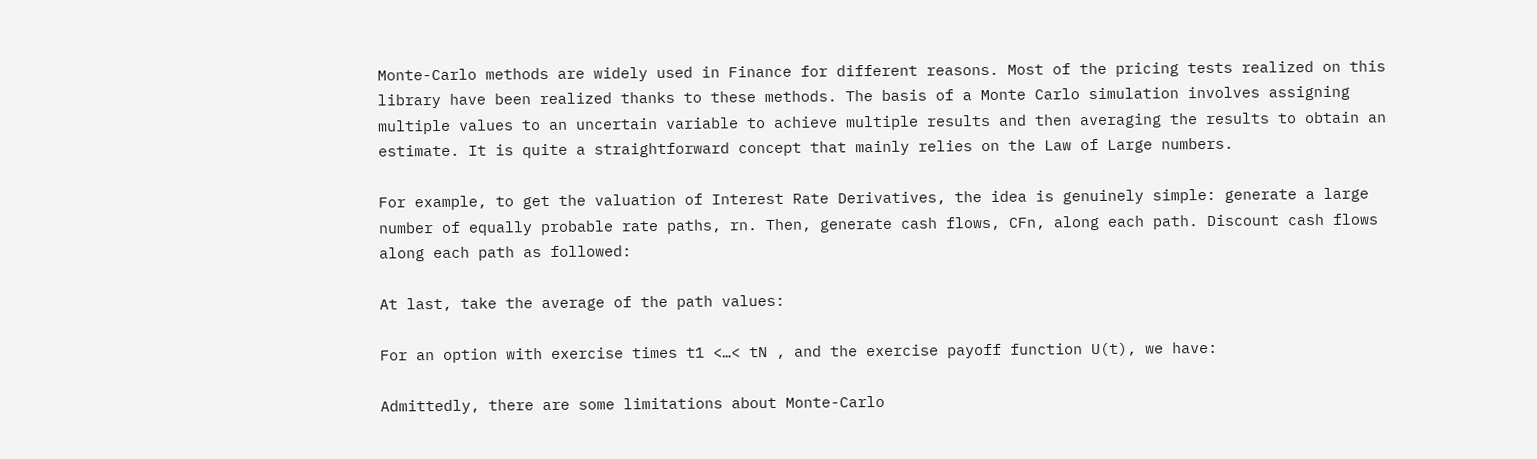Monte-Carlo methods are widely used in Finance for different reasons. Most of the pricing tests realized on this library have been realized thanks to these methods. The basis of a Monte Carlo simulation involves assigning multiple values to an uncertain variable to achieve multiple results and then averaging the results to obtain an estimate. It is quite a straightforward concept that mainly relies on the Law of Large numbers.

For example, to get the valuation of Interest Rate Derivatives, the idea is genuinely simple: generate a large number of equally probable rate paths, rn. Then, generate cash flows, CFn, along each path. Discount cash flows along each path as followed:

At last, take the average of the path values:

For an option with exercise times t1 <…< tN , and the exercise payoff function U(t), we have:

Admittedly, there are some limitations about Monte-Carlo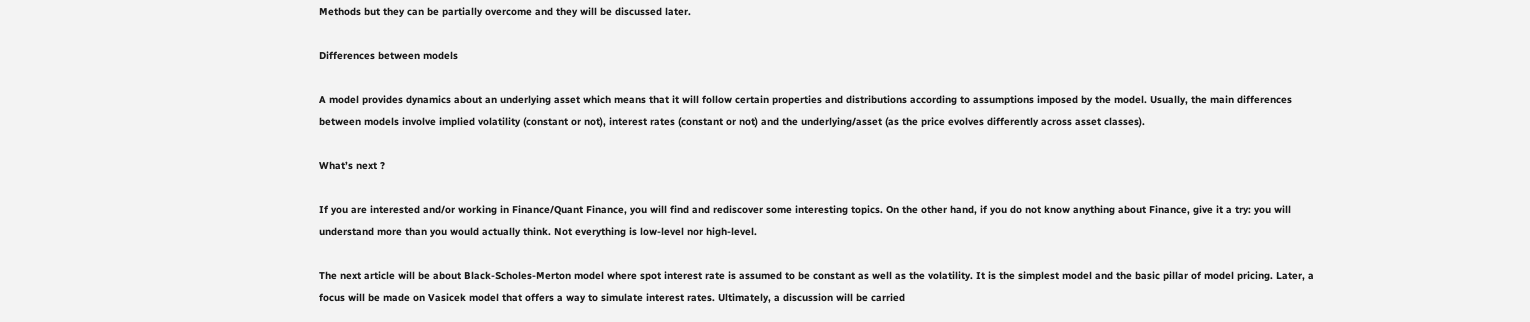Methods but they can be partially overcome and they will be discussed later.

Differences between models

A model provides dynamics about an underlying asset which means that it will follow certain properties and distributions according to assumptions imposed by the model. Usually, the main differences between models involve implied volatility (constant or not), interest rates (constant or not) and the underlying/asset (as the price evolves differently across asset classes).

What’s next ?

If you are interested and/or working in Finance/Quant Finance, you will find and rediscover some interesting topics. On the other hand, if you do not know anything about Finance, give it a try: you will understand more than you would actually think. Not everything is low-level nor high-level.

The next article will be about Black-Scholes-Merton model where spot interest rate is assumed to be constant as well as the volatility. It is the simplest model and the basic pillar of model pricing. Later, a focus will be made on Vasicek model that offers a way to simulate interest rates. Ultimately, a discussion will be carried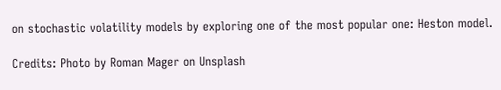on stochastic volatility models by exploring one of the most popular one: Heston model.

Credits: Photo by Roman Mager on Unsplash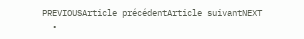PREVIOUSArticle précédentArticle suivantNEXT
  •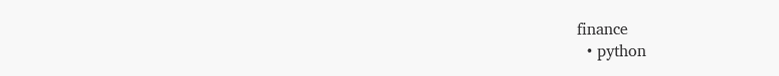finance
  • python